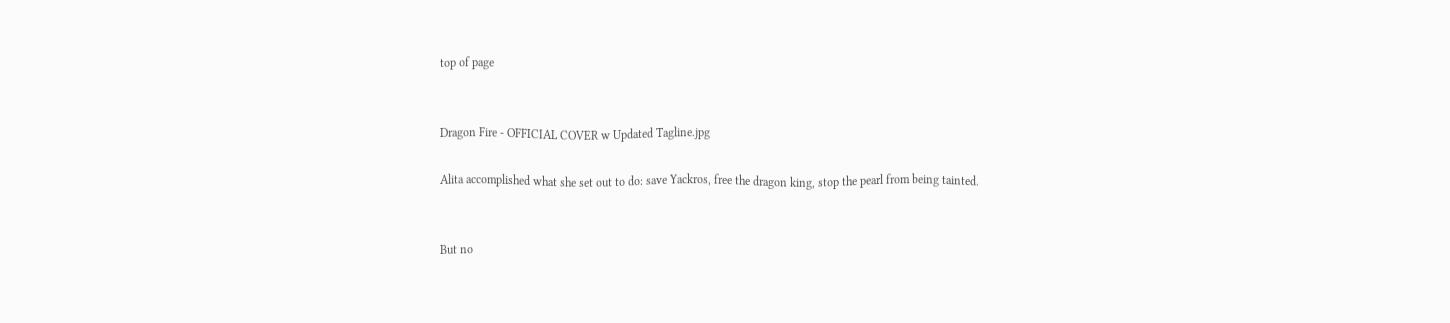top of page


Dragon Fire - OFFICIAL COVER w Updated Tagline.jpg

Alita accomplished what she set out to do: save Yackros, free the dragon king, stop the pearl from being tainted.


But no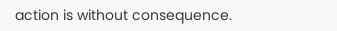action is without consequence.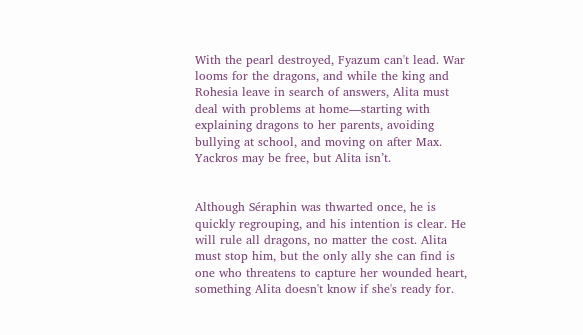With the pearl destroyed, Fyazum can't lead. War looms for the dragons, and while the king and Rohesia leave in search of answers, Alita must deal with problems at home—starting with explaining dragons to her parents, avoiding bullying at school, and moving on after Max. Yackros may be free, but Alita isn’t.


Although Séraphin was thwarted once, he is quickly regrouping, and his intention is clear. He will rule all dragons, no matter the cost. Alita must stop him, but the only ally she can find is one who threatens to capture her wounded heart, something Alita doesn't know if she's ready for.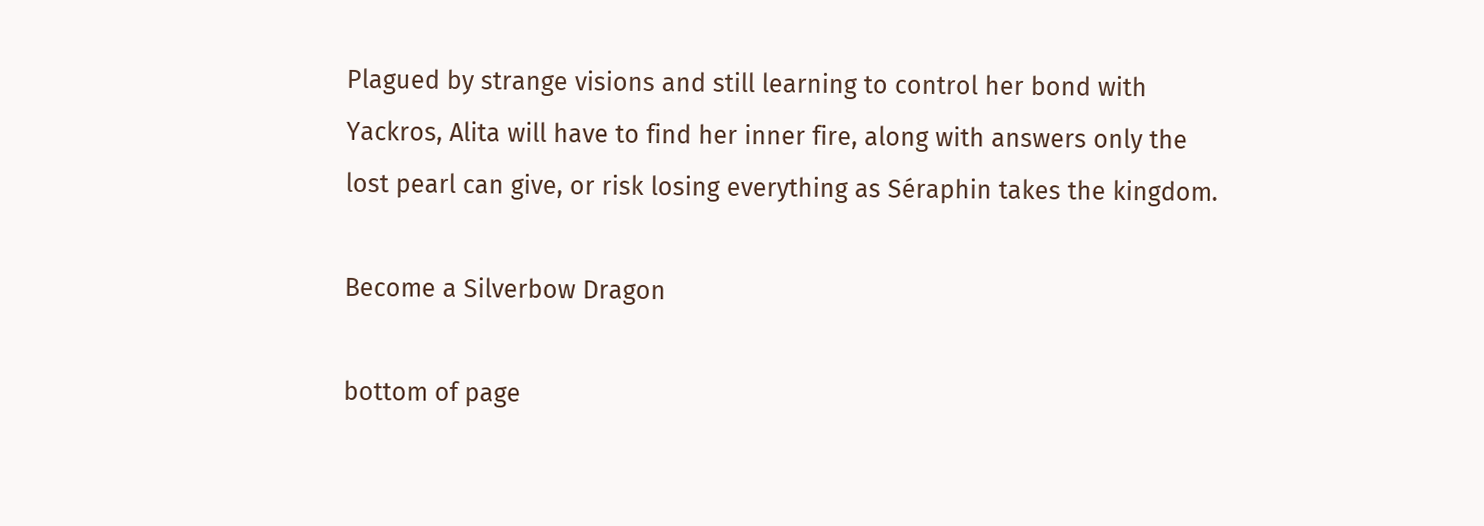Plagued by strange visions and still learning to control her bond with Yackros, Alita will have to find her inner fire, along with answers only the lost pearl can give, or risk losing everything as Séraphin takes the kingdom.

Become a Silverbow Dragon

bottom of page